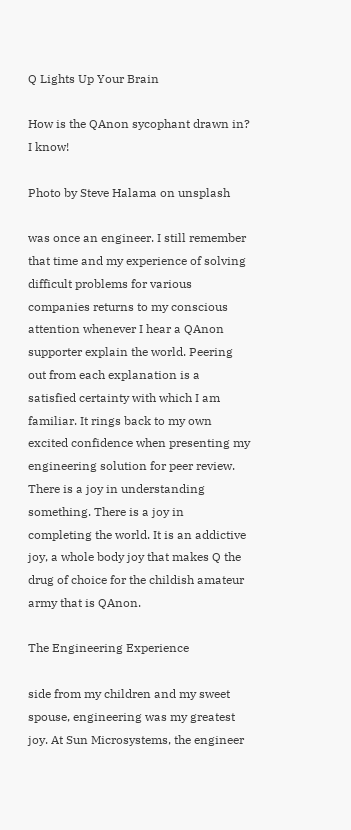Q Lights Up Your Brain

How is the QAnon sycophant drawn in? I know!

Photo by Steve Halama on unsplash

was once an engineer. I still remember that time and my experience of solving difficult problems for various companies returns to my conscious attention whenever I hear a QAnon supporter explain the world. Peering out from each explanation is a satisfied certainty with which I am familiar. It rings back to my own excited confidence when presenting my engineering solution for peer review. There is a joy in understanding something. There is a joy in completing the world. It is an addictive joy, a whole body joy that makes Q the drug of choice for the childish amateur army that is QAnon.

The Engineering Experience

side from my children and my sweet spouse, engineering was my greatest joy. At Sun Microsystems, the engineer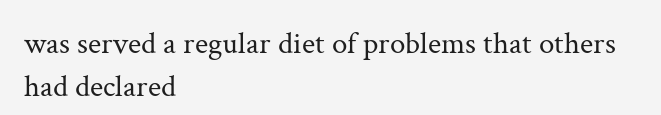was served a regular diet of problems that others had declared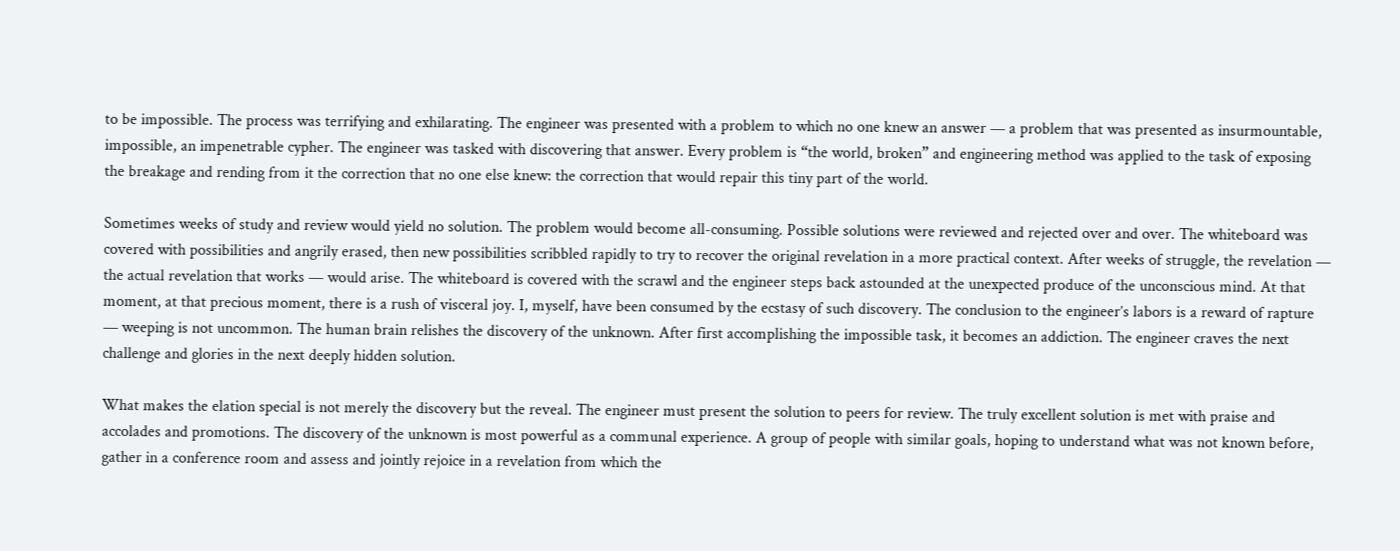to be impossible. The process was terrifying and exhilarating. The engineer was presented with a problem to which no one knew an answer — a problem that was presented as insurmountable, impossible, an impenetrable cypher. The engineer was tasked with discovering that answer. Every problem is “the world, broken” and engineering method was applied to the task of exposing the breakage and rending from it the correction that no one else knew: the correction that would repair this tiny part of the world.

Sometimes weeks of study and review would yield no solution. The problem would become all-consuming. Possible solutions were reviewed and rejected over and over. The whiteboard was covered with possibilities and angrily erased, then new possibilities scribbled rapidly to try to recover the original revelation in a more practical context. After weeks of struggle, the revelation — the actual revelation that works — would arise. The whiteboard is covered with the scrawl and the engineer steps back astounded at the unexpected produce of the unconscious mind. At that moment, at that precious moment, there is a rush of visceral joy. I, myself, have been consumed by the ecstasy of such discovery. The conclusion to the engineer’s labors is a reward of rapture — weeping is not uncommon. The human brain relishes the discovery of the unknown. After first accomplishing the impossible task, it becomes an addiction. The engineer craves the next challenge and glories in the next deeply hidden solution.

What makes the elation special is not merely the discovery but the reveal. The engineer must present the solution to peers for review. The truly excellent solution is met with praise and accolades and promotions. The discovery of the unknown is most powerful as a communal experience. A group of people with similar goals, hoping to understand what was not known before, gather in a conference room and assess and jointly rejoice in a revelation from which the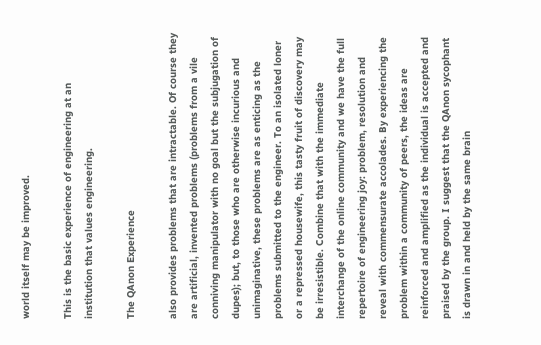world itself may be improved.

This is the basic experience of engineering at an institution that values engineering.

The QAnon Experience

also provides problems that are intractable. Of course they are artificial, invented problems (problems from a vile conniving manipulator with no goal but the subjugation of dupes); but, to those who are otherwise incurious and unimaginative, these problems are as enticing as the problems submitted to the engineer. To an isolated loner or a repressed housewife, this tasty fruit of discovery may be irresistible. Combine that with the immediate interchange of the online community and we have the full repertoire of engineering joy: problem, resolution and reveal with commensurate accolades. By experiencing the problem within a community of peers, the ideas are reinforced and amplified as the individual is accepted and praised by the group. I suggest that the QAnon sycophant is drawn in and held by the same brain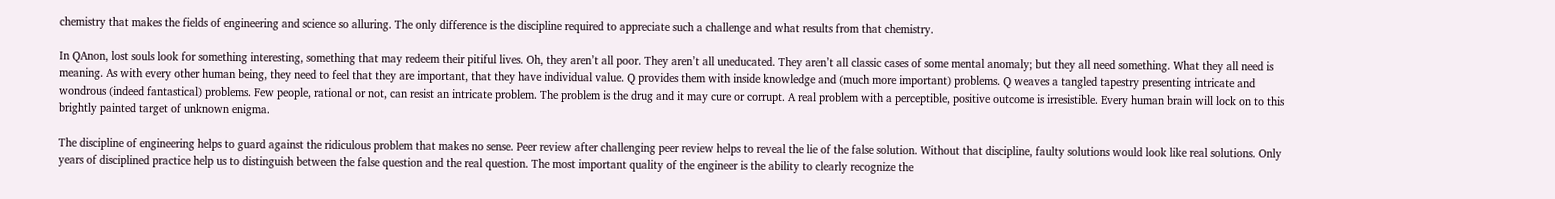chemistry that makes the fields of engineering and science so alluring. The only difference is the discipline required to appreciate such a challenge and what results from that chemistry.

In QAnon, lost souls look for something interesting, something that may redeem their pitiful lives. Oh, they aren’t all poor. They aren’t all uneducated. They aren’t all classic cases of some mental anomaly; but they all need something. What they all need is meaning. As with every other human being, they need to feel that they are important, that they have individual value. Q provides them with inside knowledge and (much more important) problems. Q weaves a tangled tapestry presenting intricate and wondrous (indeed fantastical) problems. Few people, rational or not, can resist an intricate problem. The problem is the drug and it may cure or corrupt. A real problem with a perceptible, positive outcome is irresistible. Every human brain will lock on to this brightly painted target of unknown enigma.

The discipline of engineering helps to guard against the ridiculous problem that makes no sense. Peer review after challenging peer review helps to reveal the lie of the false solution. Without that discipline, faulty solutions would look like real solutions. Only years of disciplined practice help us to distinguish between the false question and the real question. The most important quality of the engineer is the ability to clearly recognize the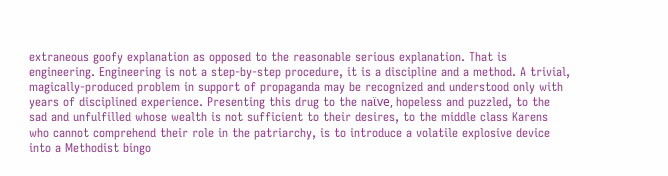extraneous goofy explanation as opposed to the reasonable serious explanation. That is engineering. Engineering is not a step-by-step procedure, it is a discipline and a method. A trivial, magically-produced problem in support of propaganda may be recognized and understood only with years of disciplined experience. Presenting this drug to the naϊve, hopeless and puzzled, to the sad and unfulfilled whose wealth is not sufficient to their desires, to the middle class Karens who cannot comprehend their role in the patriarchy, is to introduce a volatile explosive device into a Methodist bingo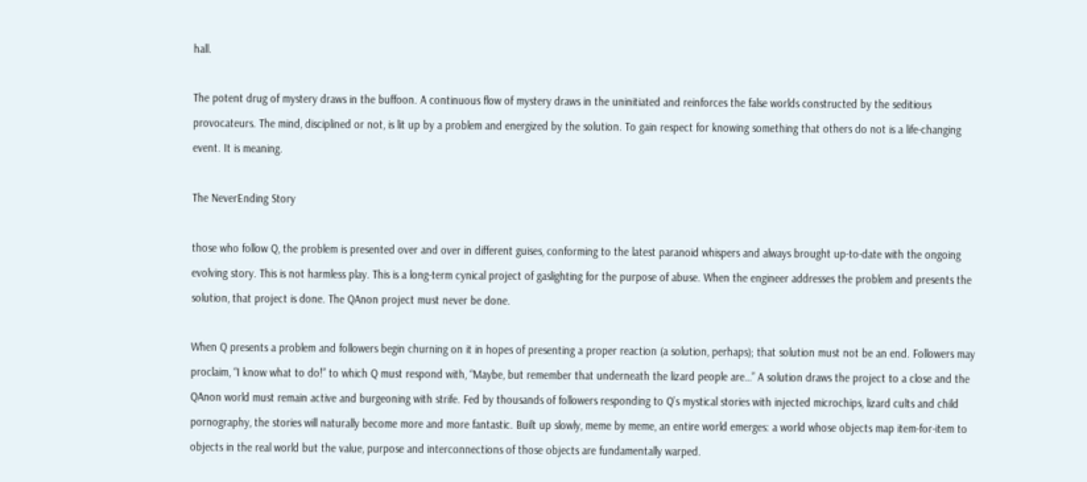hall.

The potent drug of mystery draws in the buffoon. A continuous flow of mystery draws in the uninitiated and reinforces the false worlds constructed by the seditious provocateurs. The mind, disciplined or not, is lit up by a problem and energized by the solution. To gain respect for knowing something that others do not is a life-changing event. It is meaning.

The NeverEnding Story

those who follow Q, the problem is presented over and over in different guises, conforming to the latest paranoid whispers and always brought up-to-date with the ongoing evolving story. This is not harmless play. This is a long-term cynical project of gaslighting for the purpose of abuse. When the engineer addresses the problem and presents the solution, that project is done. The QAnon project must never be done.

When Q presents a problem and followers begin churning on it in hopes of presenting a proper reaction (a solution, perhaps); that solution must not be an end. Followers may proclaim, “I know what to do!” to which Q must respond with, “Maybe, but remember that underneath the lizard people are…” A solution draws the project to a close and the QAnon world must remain active and burgeoning with strife. Fed by thousands of followers responding to Q’s mystical stories with injected microchips, lizard cults and child pornography, the stories will naturally become more and more fantastic. Built up slowly, meme by meme, an entire world emerges: a world whose objects map item-for-item to objects in the real world but the value, purpose and interconnections of those objects are fundamentally warped.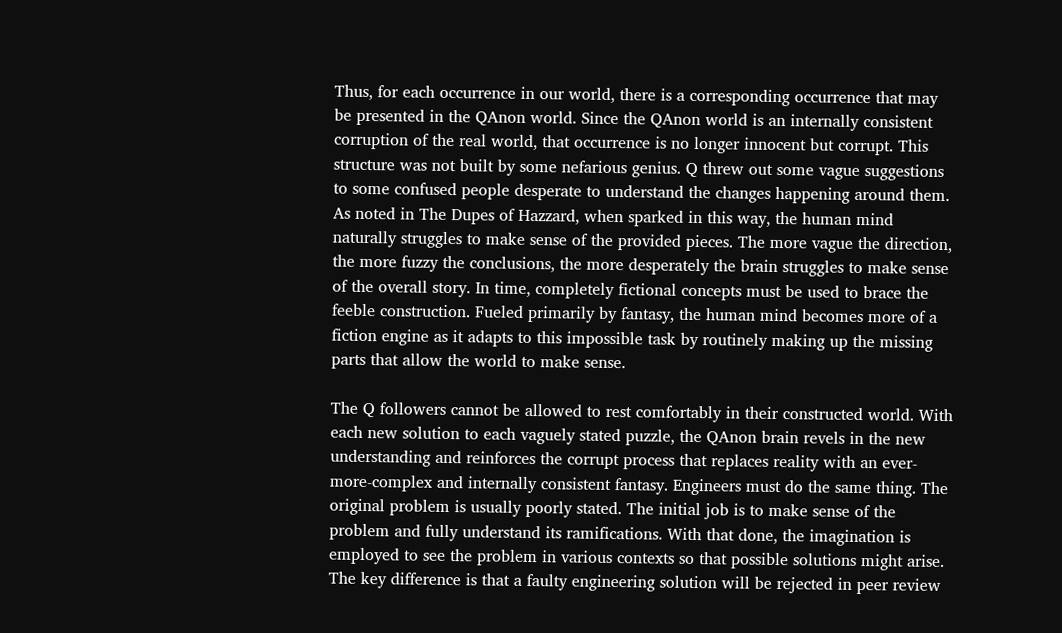Thus, for each occurrence in our world, there is a corresponding occurrence that may be presented in the QAnon world. Since the QAnon world is an internally consistent corruption of the real world, that occurrence is no longer innocent but corrupt. This structure was not built by some nefarious genius. Q threw out some vague suggestions to some confused people desperate to understand the changes happening around them. As noted in The Dupes of Hazzard, when sparked in this way, the human mind naturally struggles to make sense of the provided pieces. The more vague the direction, the more fuzzy the conclusions, the more desperately the brain struggles to make sense of the overall story. In time, completely fictional concepts must be used to brace the feeble construction. Fueled primarily by fantasy, the human mind becomes more of a fiction engine as it adapts to this impossible task by routinely making up the missing parts that allow the world to make sense.

The Q followers cannot be allowed to rest comfortably in their constructed world. With each new solution to each vaguely stated puzzle, the QAnon brain revels in the new understanding and reinforces the corrupt process that replaces reality with an ever-more-complex and internally consistent fantasy. Engineers must do the same thing. The original problem is usually poorly stated. The initial job is to make sense of the problem and fully understand its ramifications. With that done, the imagination is employed to see the problem in various contexts so that possible solutions might arise. The key difference is that a faulty engineering solution will be rejected in peer review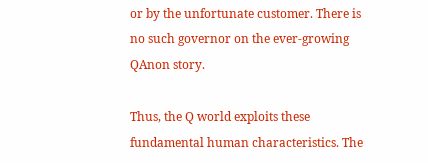or by the unfortunate customer. There is no such governor on the ever-growing QAnon story.

Thus, the Q world exploits these fundamental human characteristics. The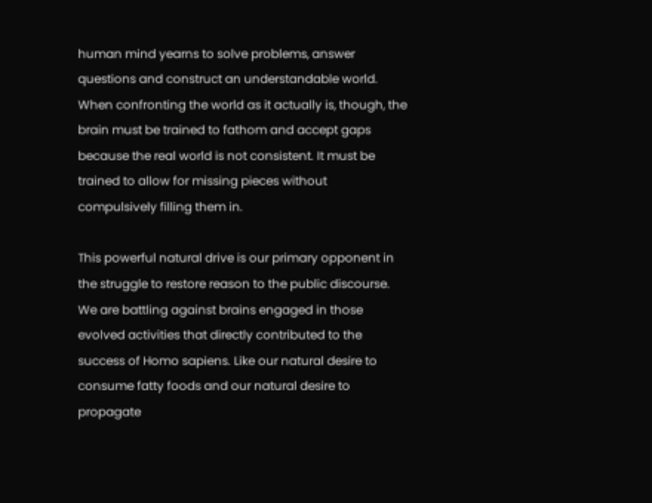human mind yearns to solve problems, answer questions and construct an understandable world. When confronting the world as it actually is, though, the brain must be trained to fathom and accept gaps because the real world is not consistent. It must be trained to allow for missing pieces without compulsively filling them in.

This powerful natural drive is our primary opponent in the struggle to restore reason to the public discourse. We are battling against brains engaged in those evolved activities that directly contributed to the success of Homo sapiens. Like our natural desire to consume fatty foods and our natural desire to propagate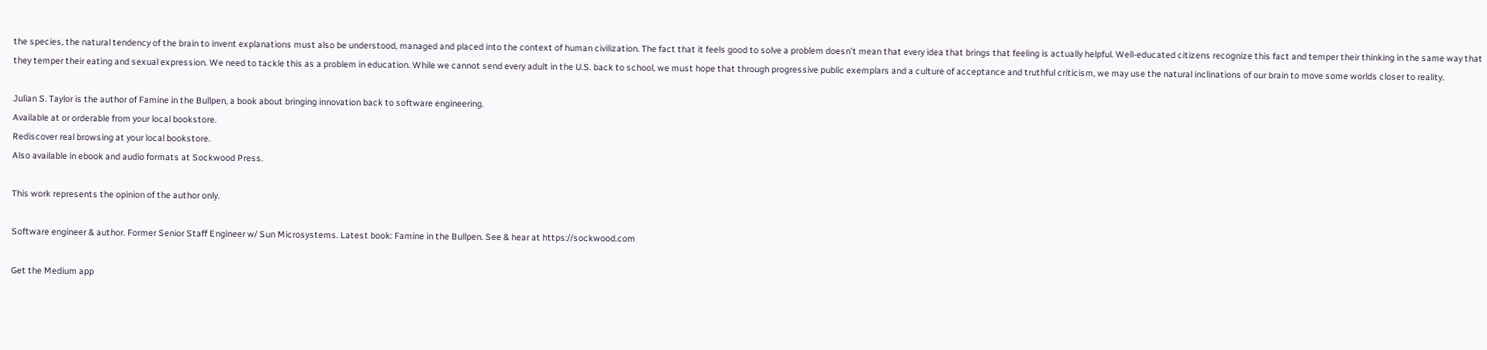the species, the natural tendency of the brain to invent explanations must also be understood, managed and placed into the context of human civilization. The fact that it feels good to solve a problem doesn’t mean that every idea that brings that feeling is actually helpful. Well-educated citizens recognize this fact and temper their thinking in the same way that they temper their eating and sexual expression. We need to tackle this as a problem in education. While we cannot send every adult in the U.S. back to school, we must hope that through progressive public exemplars and a culture of acceptance and truthful criticism, we may use the natural inclinations of our brain to move some worlds closer to reality.

Julian S. Taylor is the author of Famine in the Bullpen, a book about bringing innovation back to software engineering.
Available at or orderable from your local bookstore.
Rediscover real browsing at your local bookstore.
Also available in ebook and audio formats at Sockwood Press.

This work represents the opinion of the author only.

Software engineer & author. Former Senior Staff Engineer w/ Sun Microsystems. Latest book: Famine in the Bullpen. See & hear at https://sockwood.com

Get the Medium app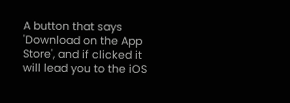A button that says 'Download on the App Store', and if clicked it will lead you to the iOS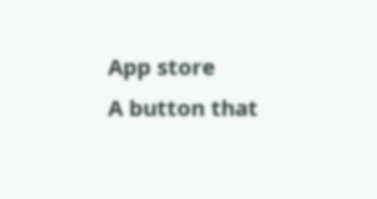App store
A button that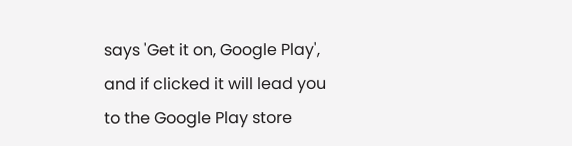says 'Get it on, Google Play', and if clicked it will lead you to the Google Play store